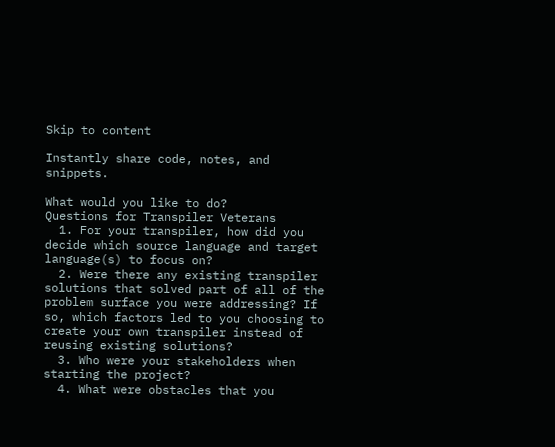Skip to content

Instantly share code, notes, and snippets.

What would you like to do?
Questions for Transpiler Veterans
  1. For your transpiler, how did you decide which source language and target language(s) to focus on?
  2. Were there any existing transpiler solutions that solved part of all of the problem surface you were addressing? If so, which factors led to you choosing to create your own transpiler instead of reusing existing solutions?
  3. Who were your stakeholders when starting the project?
  4. What were obstacles that you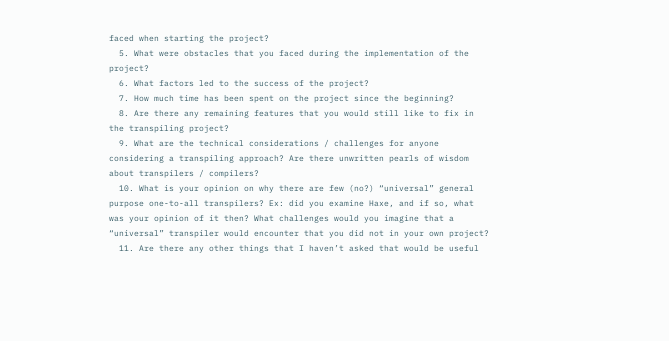faced when starting the project?
  5. What were obstacles that you faced during the implementation of the project?
  6. What factors led to the success of the project?
  7. How much time has been spent on the project since the beginning?
  8. Are there any remaining features that you would still like to fix in the transpiling project?
  9. What are the technical considerations / challenges for anyone considering a transpiling approach? Are there unwritten pearls of wisdom about transpilers / compilers?
  10. What is your opinion on why there are few (no?) “universal” general purpose one-to-all transpilers? Ex: did you examine Haxe, and if so, what was your opinion of it then? What challenges would you imagine that a “universal” transpiler would encounter that you did not in your own project?
  11. Are there any other things that I haven’t asked that would be useful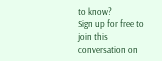to know?
Sign up for free to join this conversation on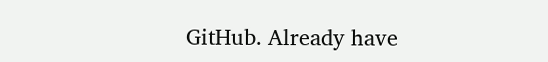GitHub. Already have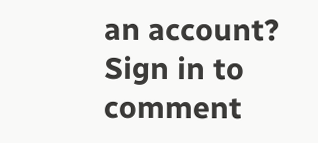an account? Sign in to comment